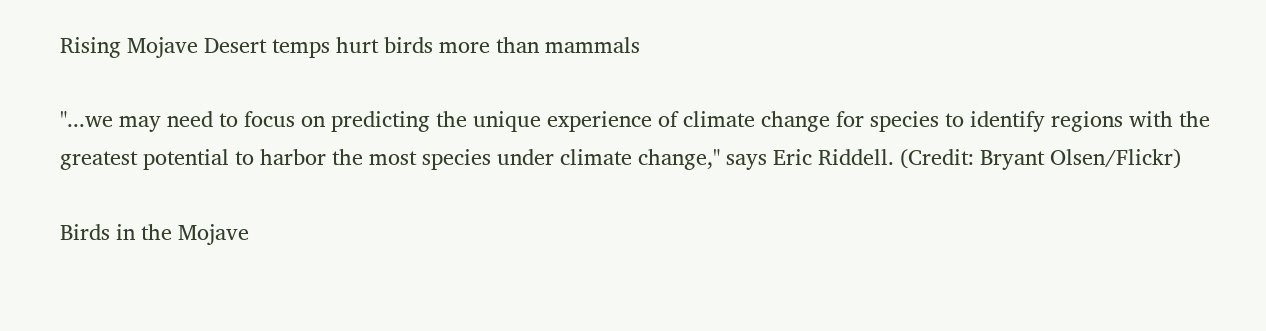Rising Mojave Desert temps hurt birds more than mammals

"...we may need to focus on predicting the unique experience of climate change for species to identify regions with the greatest potential to harbor the most species under climate change," says Eric Riddell. (Credit: Bryant Olsen/Flickr)

Birds in the Mojave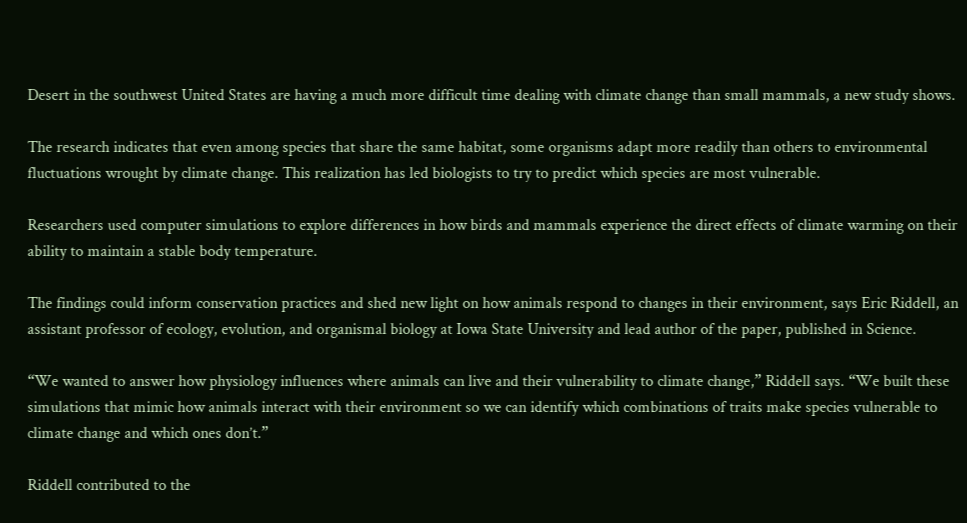Desert in the southwest United States are having a much more difficult time dealing with climate change than small mammals, a new study shows.

The research indicates that even among species that share the same habitat, some organisms adapt more readily than others to environmental fluctuations wrought by climate change. This realization has led biologists to try to predict which species are most vulnerable.

Researchers used computer simulations to explore differences in how birds and mammals experience the direct effects of climate warming on their ability to maintain a stable body temperature.

The findings could inform conservation practices and shed new light on how animals respond to changes in their environment, says Eric Riddell, an assistant professor of ecology, evolution, and organismal biology at Iowa State University and lead author of the paper, published in Science.

“We wanted to answer how physiology influences where animals can live and their vulnerability to climate change,” Riddell says. “We built these simulations that mimic how animals interact with their environment so we can identify which combinations of traits make species vulnerable to climate change and which ones don’t.”

Riddell contributed to the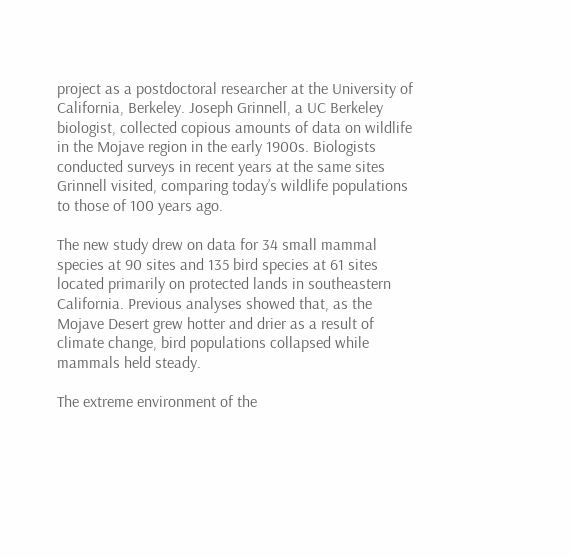project as a postdoctoral researcher at the University of California, Berkeley. Joseph Grinnell, a UC Berkeley biologist, collected copious amounts of data on wildlife in the Mojave region in the early 1900s. Biologists conducted surveys in recent years at the same sites Grinnell visited, comparing today’s wildlife populations to those of 100 years ago.

The new study drew on data for 34 small mammal species at 90 sites and 135 bird species at 61 sites located primarily on protected lands in southeastern California. Previous analyses showed that, as the Mojave Desert grew hotter and drier as a result of climate change, bird populations collapsed while mammals held steady.

The extreme environment of the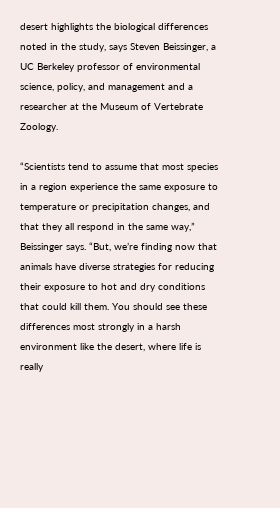desert highlights the biological differences noted in the study, says Steven Beissinger, a UC Berkeley professor of environmental science, policy, and management and a researcher at the Museum of Vertebrate Zoology.

“Scientists tend to assume that most species in a region experience the same exposure to temperature or precipitation changes, and that they all respond in the same way,” Beissinger says. “But, we’re finding now that animals have diverse strategies for reducing their exposure to hot and dry conditions that could kill them. You should see these differences most strongly in a harsh environment like the desert, where life is really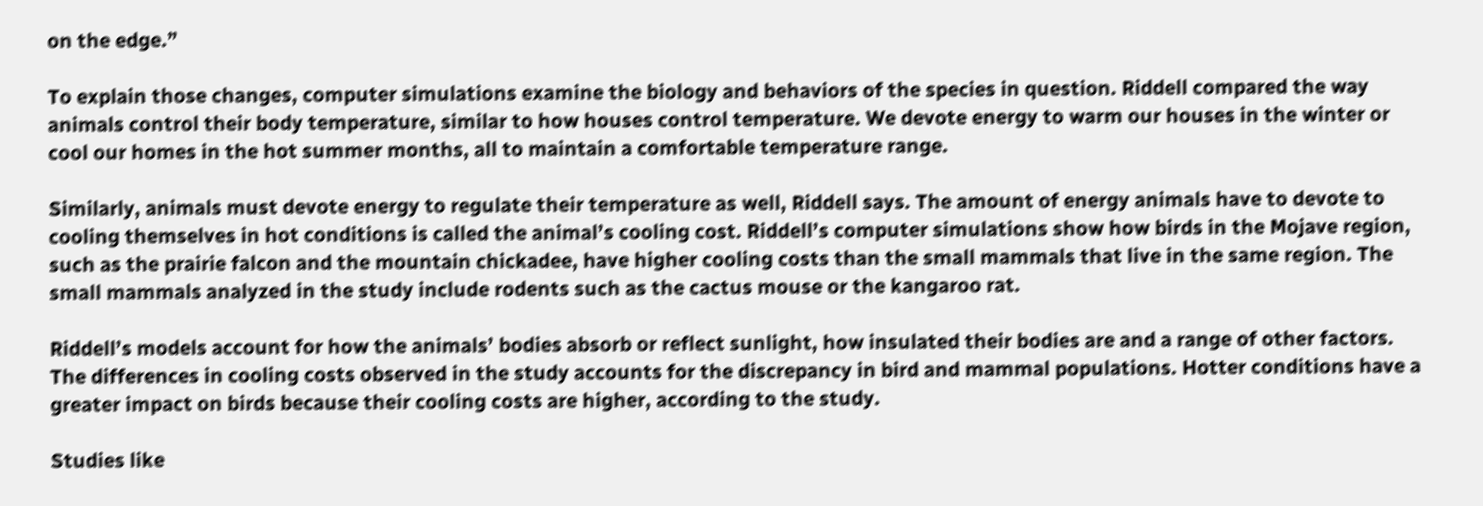on the edge.”

To explain those changes, computer simulations examine the biology and behaviors of the species in question. Riddell compared the way animals control their body temperature, similar to how houses control temperature. We devote energy to warm our houses in the winter or cool our homes in the hot summer months, all to maintain a comfortable temperature range.

Similarly, animals must devote energy to regulate their temperature as well, Riddell says. The amount of energy animals have to devote to cooling themselves in hot conditions is called the animal’s cooling cost. Riddell’s computer simulations show how birds in the Mojave region, such as the prairie falcon and the mountain chickadee, have higher cooling costs than the small mammals that live in the same region. The small mammals analyzed in the study include rodents such as the cactus mouse or the kangaroo rat.

Riddell’s models account for how the animals’ bodies absorb or reflect sunlight, how insulated their bodies are and a range of other factors. The differences in cooling costs observed in the study accounts for the discrepancy in bird and mammal populations. Hotter conditions have a greater impact on birds because their cooling costs are higher, according to the study.

Studies like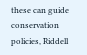these can guide conservation policies, Riddell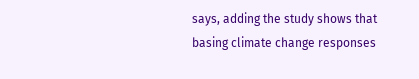says, adding the study shows that basing climate change responses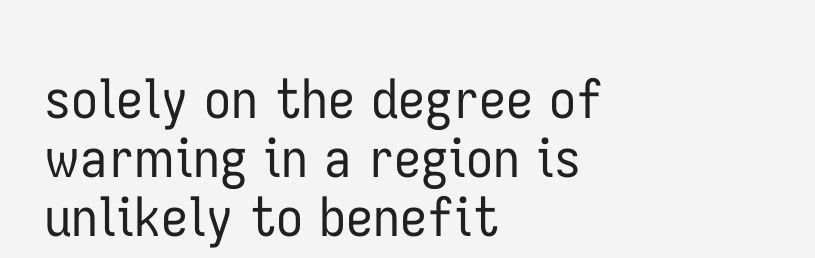solely on the degree of warming in a region is unlikely to benefit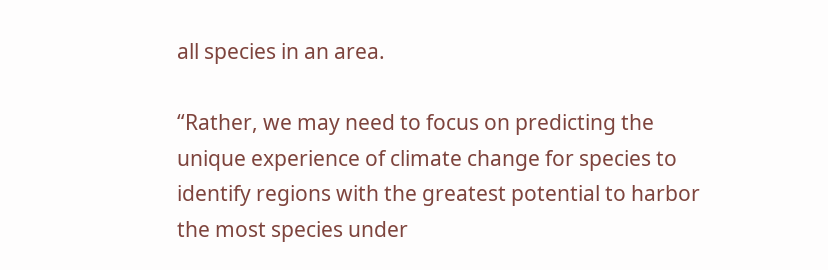all species in an area.

“Rather, we may need to focus on predicting the unique experience of climate change for species to identify regions with the greatest potential to harbor the most species under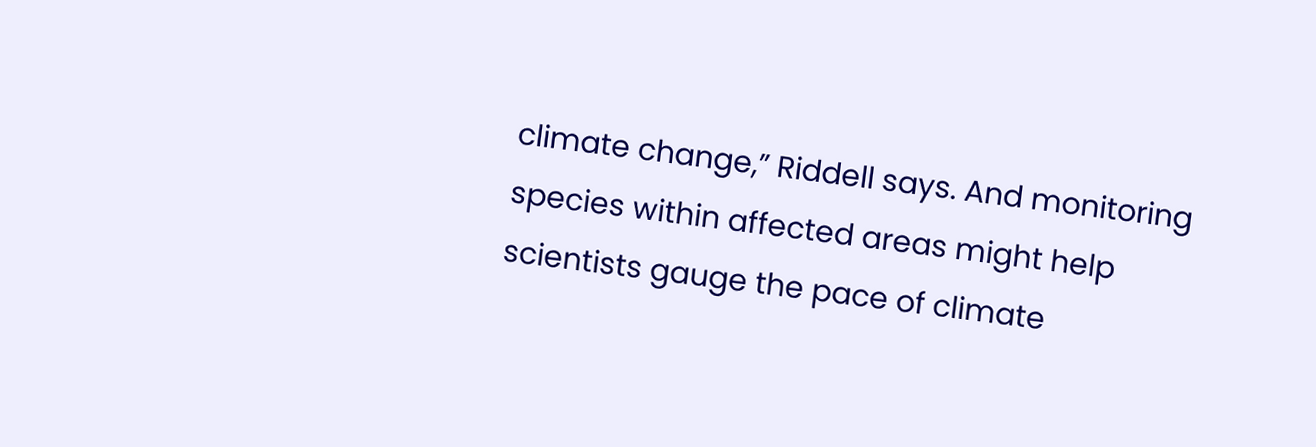climate change,” Riddell says. And monitoring species within affected areas might help scientists gauge the pace of climate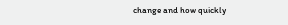change and how quickly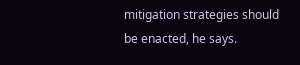mitigation strategies should be enacted, he says.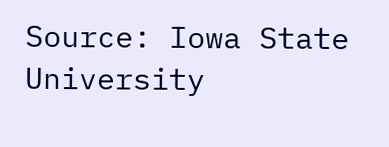Source: Iowa State University